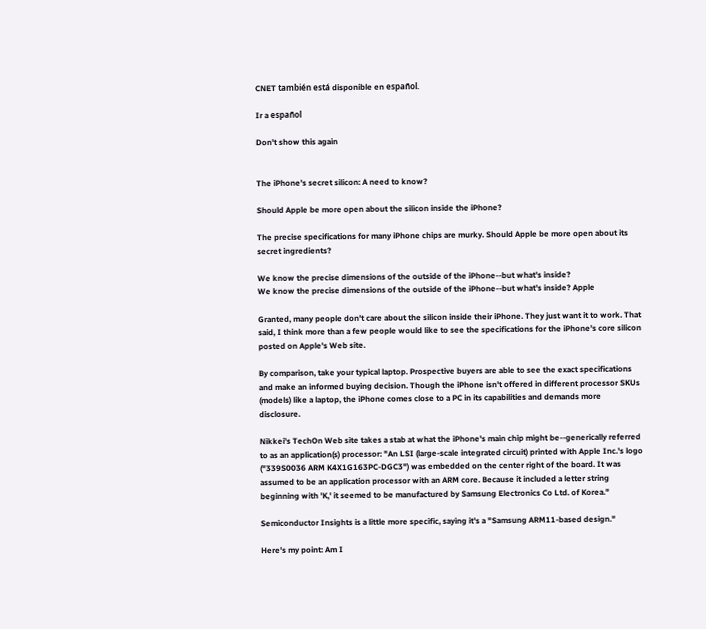CNET también está disponible en español.

Ir a español

Don't show this again


The iPhone's secret silicon: A need to know?

Should Apple be more open about the silicon inside the iPhone?

The precise specifications for many iPhone chips are murky. Should Apple be more open about its secret ingredients?

We know the precise dimensions of the outside of the iPhone--but what's inside?
We know the precise dimensions of the outside of the iPhone--but what's inside? Apple

Granted, many people don't care about the silicon inside their iPhone. They just want it to work. That said, I think more than a few people would like to see the specifications for the iPhone's core silicon posted on Apple's Web site.

By comparison, take your typical laptop. Prospective buyers are able to see the exact specifications and make an informed buying decision. Though the iPhone isn't offered in different processor SKUs (models) like a laptop, the iPhone comes close to a PC in its capabilities and demands more disclosure.

Nikkei's TechOn Web site takes a stab at what the iPhone's main chip might be--generically referred to as an application(s) processor: "An LSI (large-scale integrated circuit) printed with Apple Inc.'s logo ("339S0036 ARM K4X1G163PC-DGC3") was embedded on the center right of the board. It was assumed to be an application processor with an ARM core. Because it included a letter string beginning with 'K,' it seemed to be manufactured by Samsung Electronics Co Ltd. of Korea."

Semiconductor Insights is a little more specific, saying it's a "Samsung ARM11-based design."

Here's my point: Am I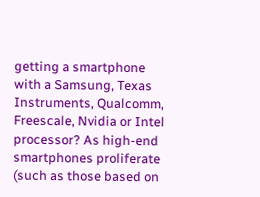getting a smartphone with a Samsung, Texas Instruments, Qualcomm, Freescale, Nvidia or Intel processor? As high-end smartphones proliferate (such as those based on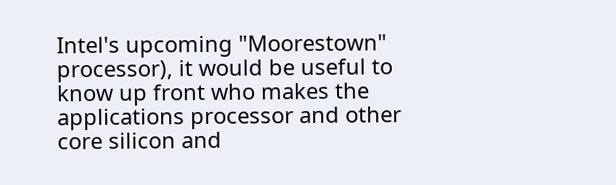Intel's upcoming "Moorestown" processor), it would be useful to know up front who makes the applications processor and other core silicon and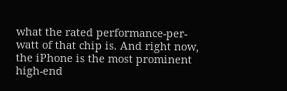what the rated performance-per-watt of that chip is. And right now, the iPhone is the most prominent high-end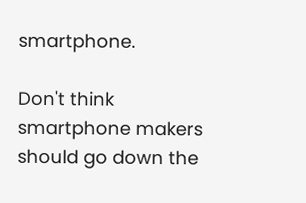smartphone.

Don't think smartphone makers should go down the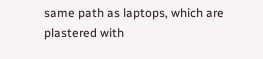same path as laptops, which are plastered with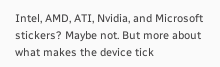Intel, AMD, ATI, Nvidia, and Microsoft stickers? Maybe not. But more about what makes the device tick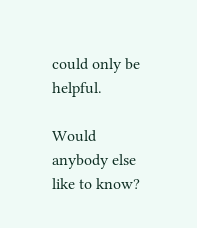could only be helpful.

Would anybody else like to know?